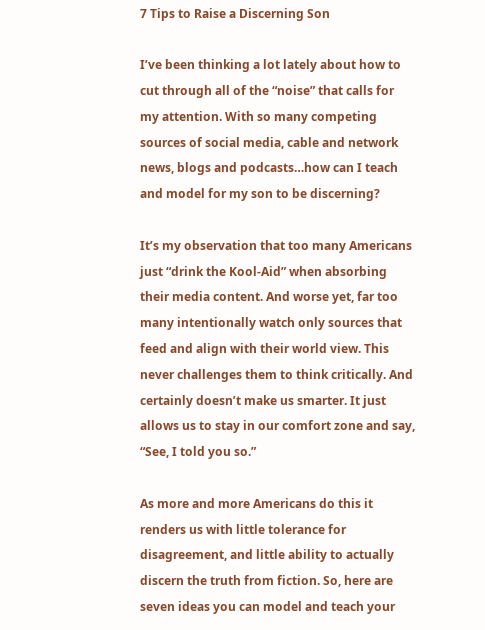7 Tips to Raise a Discerning Son

I’ve been thinking a lot lately about how to cut through all of the “noise” that calls for my attention. With so many competing sources of social media, cable and network news, blogs and podcasts…how can I teach and model for my son to be discerning?

It’s my observation that too many Americans just “drink the Kool-Aid” when absorbing their media content. And worse yet, far too many intentionally watch only sources that feed and align with their world view. This never challenges them to think critically. And certainly doesn’t make us smarter. It just allows us to stay in our comfort zone and say, “See, I told you so.”

As more and more Americans do this it renders us with little tolerance for disagreement, and little ability to actually discern the truth from fiction. So, here are seven ideas you can model and teach your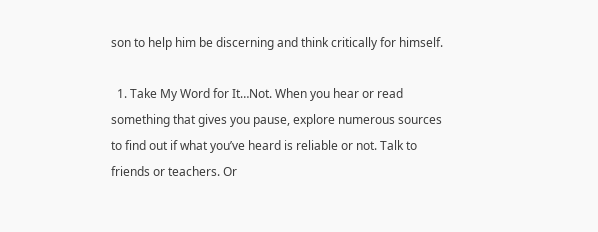son to help him be discerning and think critically for himself.

  1. Take My Word for It…Not. When you hear or read something that gives you pause, explore numerous sources to find out if what you’ve heard is reliable or not. Talk to friends or teachers. Or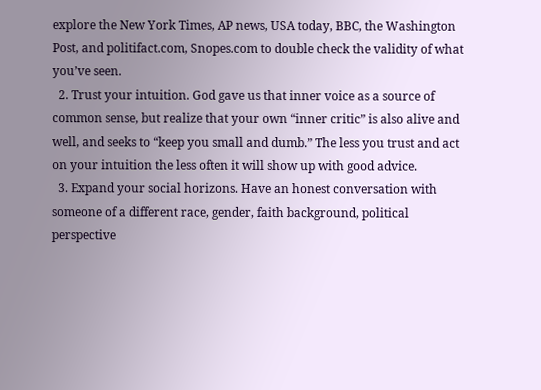explore the New York Times, AP news, USA today, BBC, the Washington Post, and politifact.com, Snopes.com to double check the validity of what you’ve seen.
  2. Trust your intuition. God gave us that inner voice as a source of common sense, but realize that your own “inner critic” is also alive and well, and seeks to “keep you small and dumb.” The less you trust and act on your intuition the less often it will show up with good advice.
  3. Expand your social horizons. Have an honest conversation with someone of a different race, gender, faith background, political perspective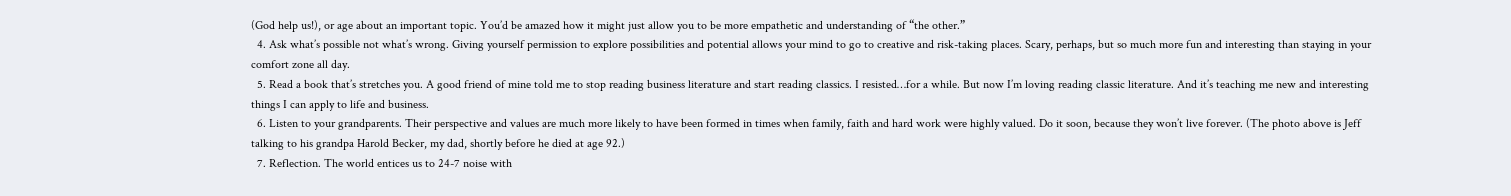(God help us!), or age about an important topic. You’d be amazed how it might just allow you to be more empathetic and understanding of “the other.”
  4. Ask what’s possible not what’s wrong. Giving yourself permission to explore possibilities and potential allows your mind to go to creative and risk-taking places. Scary, perhaps, but so much more fun and interesting than staying in your comfort zone all day.
  5. Read a book that’s stretches you. A good friend of mine told me to stop reading business literature and start reading classics. I resisted…for a while. But now I’m loving reading classic literature. And it’s teaching me new and interesting things I can apply to life and business.
  6. Listen to your grandparents. Their perspective and values are much more likely to have been formed in times when family, faith and hard work were highly valued. Do it soon, because they won’t live forever. (The photo above is Jeff talking to his grandpa Harold Becker, my dad, shortly before he died at age 92.)
  7. Reflection. The world entices us to 24-7 noise with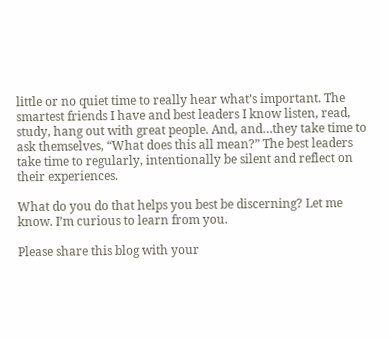little or no quiet time to really hear what’s important. The smartest friends I have and best leaders I know listen, read, study, hang out with great people. And, and…they take time to ask themselves, “What does this all mean?” The best leaders take time to regularly, intentionally be silent and reflect on their experiences.

What do you do that helps you best be discerning? Let me know. I’m curious to learn from you.

Please share this blog with your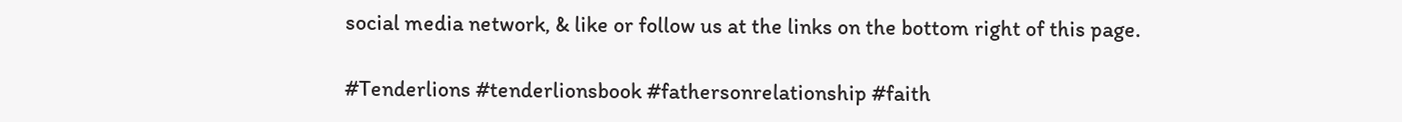social media network, & like or follow us at the links on the bottom right of this page.

#Tenderlions #tenderlionsbook #fathersonrelationship #faith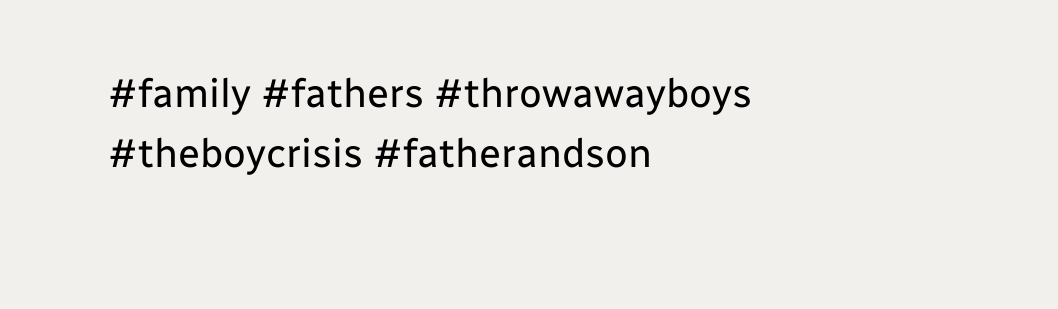#family #fathers #throwawayboys #theboycrisis #fatherandson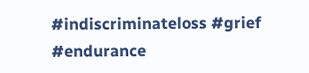#indiscriminateloss #grief #endurance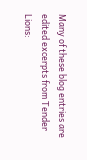Many of these blog entries are edited excerpts from Tender Lions: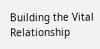Building the Vital Relationship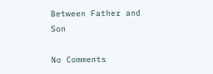Between Father and Son

No Comments